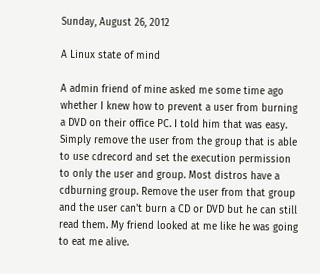Sunday, August 26, 2012

A Linux state of mind

A admin friend of mine asked me some time ago whether I knew how to prevent a user from burning a DVD on their office PC. I told him that was easy. Simply remove the user from the group that is able to use cdrecord and set the execution permission to only the user and group. Most distros have a cdburning group. Remove the user from that group and the user can't burn a CD or DVD but he can still read them. My friend looked at me like he was going to eat me alive.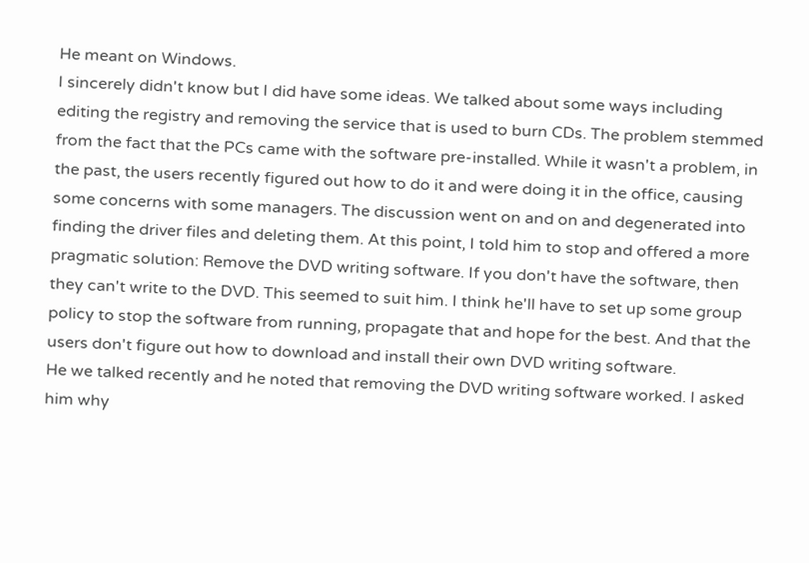He meant on Windows.
I sincerely didn't know but I did have some ideas. We talked about some ways including editing the registry and removing the service that is used to burn CDs. The problem stemmed from the fact that the PCs came with the software pre-installed. While it wasn't a problem, in the past, the users recently figured out how to do it and were doing it in the office, causing some concerns with some managers. The discussion went on and on and degenerated into finding the driver files and deleting them. At this point, I told him to stop and offered a more pragmatic solution: Remove the DVD writing software. If you don't have the software, then they can't write to the DVD. This seemed to suit him. I think he'll have to set up some group policy to stop the software from running, propagate that and hope for the best. And that the users don't figure out how to download and install their own DVD writing software.
He we talked recently and he noted that removing the DVD writing software worked. I asked him why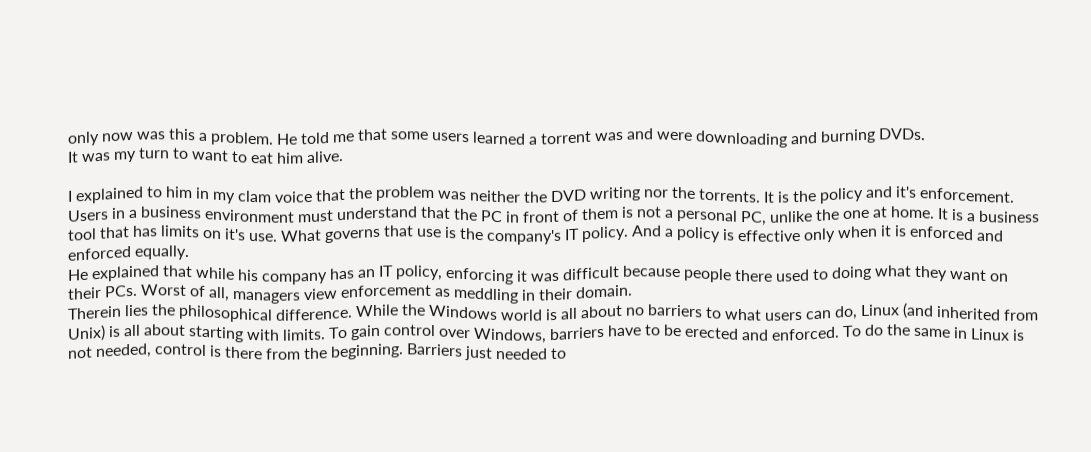only now was this a problem. He told me that some users learned a torrent was and were downloading and burning DVDs.
It was my turn to want to eat him alive.

I explained to him in my clam voice that the problem was neither the DVD writing nor the torrents. It is the policy and it's enforcement. Users in a business environment must understand that the PC in front of them is not a personal PC, unlike the one at home. It is a business tool that has limits on it's use. What governs that use is the company's IT policy. And a policy is effective only when it is enforced and enforced equally.
He explained that while his company has an IT policy, enforcing it was difficult because people there used to doing what they want on their PCs. Worst of all, managers view enforcement as meddling in their domain.
Therein lies the philosophical difference. While the Windows world is all about no barriers to what users can do, Linux (and inherited from Unix) is all about starting with limits. To gain control over Windows, barriers have to be erected and enforced. To do the same in Linux is not needed, control is there from the beginning. Barriers just needed to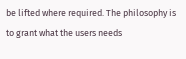be lifted where required. The philosophy is to grant what the users needs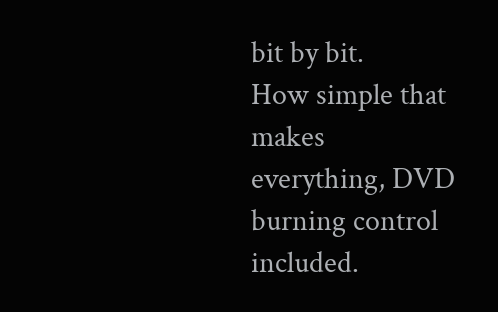bit by bit.
How simple that makes everything, DVD burning control included.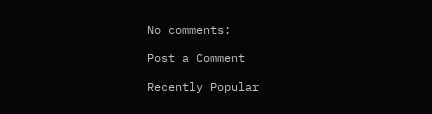No comments:

Post a Comment

Recently Popular